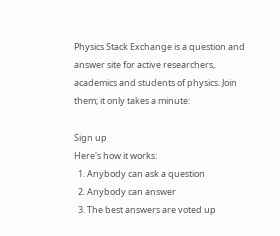Physics Stack Exchange is a question and answer site for active researchers, academics and students of physics. Join them; it only takes a minute:

Sign up
Here's how it works:
  1. Anybody can ask a question
  2. Anybody can answer
  3. The best answers are voted up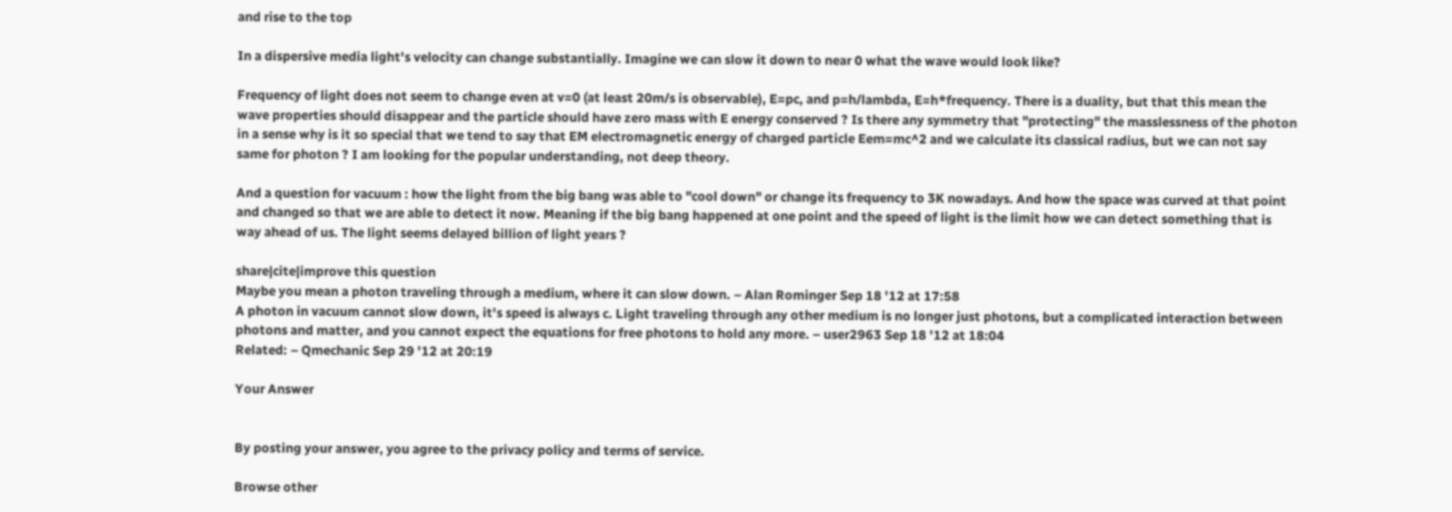and rise to the top

In a dispersive media light's velocity can change substantially. Imagine we can slow it down to near 0 what the wave would look like?

Frequency of light does not seem to change even at v=0 (at least 20m/s is observable), E=pc, and p=h/lambda, E=h*frequency. There is a duality, but that this mean the wave properties should disappear and the particle should have zero mass with E energy conserved ? Is there any symmetry that "protecting" the masslessness of the photon in a sense why is it so special that we tend to say that EM electromagnetic energy of charged particle Eem=mc^2 and we calculate its classical radius, but we can not say same for photon ? I am looking for the popular understanding, not deep theory.

And a question for vacuum : how the light from the big bang was able to "cool down" or change its frequency to 3K nowadays. And how the space was curved at that point and changed so that we are able to detect it now. Meaning if the big bang happened at one point and the speed of light is the limit how we can detect something that is way ahead of us. The light seems delayed billion of light years ?

share|cite|improve this question
Maybe you mean a photon traveling through a medium, where it can slow down. – Alan Rominger Sep 18 '12 at 17:58
A photon in vacuum cannot slow down, it's speed is always c. Light traveling through any other medium is no longer just photons, but a complicated interaction between photons and matter, and you cannot expect the equations for free photons to hold any more. – user2963 Sep 18 '12 at 18:04
Related: – Qmechanic Sep 29 '12 at 20:19

Your Answer


By posting your answer, you agree to the privacy policy and terms of service.

Browse other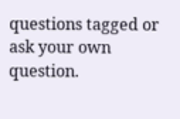questions tagged or ask your own question.